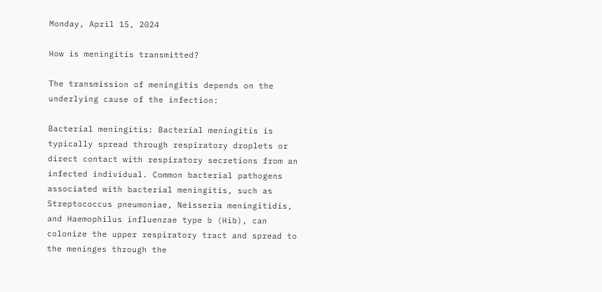Monday, April 15, 2024

How is meningitis transmitted?

The transmission of meningitis depends on the underlying cause of the infection:

Bacterial meningitis: Bacterial meningitis is typically spread through respiratory droplets or direct contact with respiratory secretions from an infected individual. Common bacterial pathogens associated with bacterial meningitis, such as Streptococcus pneumoniae, Neisseria meningitidis, and Haemophilus influenzae type b (Hib), can colonize the upper respiratory tract and spread to the meninges through the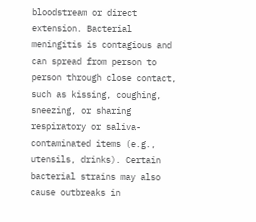bloodstream or direct extension. Bacterial meningitis is contagious and can spread from person to person through close contact, such as kissing, coughing, sneezing, or sharing respiratory or saliva-contaminated items (e.g., utensils, drinks). Certain bacterial strains may also cause outbreaks in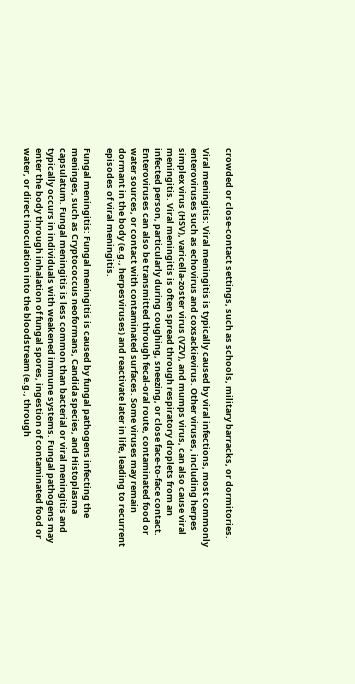crowded or close-contact settings, such as schools, military barracks, or dormitories.

Viral meningitis: Viral meningitis is typically caused by viral infections, most commonly enteroviruses such as echovirus and coxsackievirus. Other viruses, including herpes simplex virus (HSV), varicella-zoster virus (VZV), and mumps virus, can also cause viral meningitis. Viral meningitis is often spread through respiratory droplets from an infected person, particularly during coughing, sneezing, or close face-to-face contact. Enteroviruses can also be transmitted through fecal-oral route, contaminated food or water sources, or contact with contaminated surfaces. Some viruses may remain dormant in the body (e.g., herpesviruses) and reactivate later in life, leading to recurrent episodes of viral meningitis.

Fungal meningitis: Fungal meningitis is caused by fungal pathogens infecting the meninges, such as Cryptococcus neoformans, Candida species, and Histoplasma capsulatum. Fungal meningitis is less common than bacterial or viral meningitis and typically occurs in individuals with weakened immune systems. Fungal pathogens may enter the body through inhalation of fungal spores, ingestion of contaminated food or water, or direct inoculation into the bloodstream (e.g., through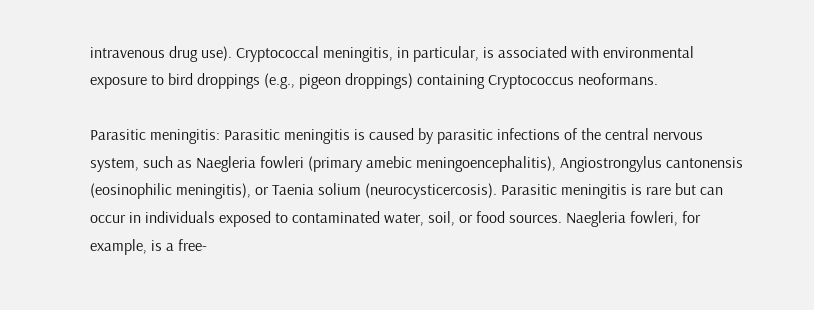intravenous drug use). Cryptococcal meningitis, in particular, is associated with environmental exposure to bird droppings (e.g., pigeon droppings) containing Cryptococcus neoformans.

Parasitic meningitis: Parasitic meningitis is caused by parasitic infections of the central nervous system, such as Naegleria fowleri (primary amebic meningoencephalitis), Angiostrongylus cantonensis (eosinophilic meningitis), or Taenia solium (neurocysticercosis). Parasitic meningitis is rare but can occur in individuals exposed to contaminated water, soil, or food sources. Naegleria fowleri, for example, is a free-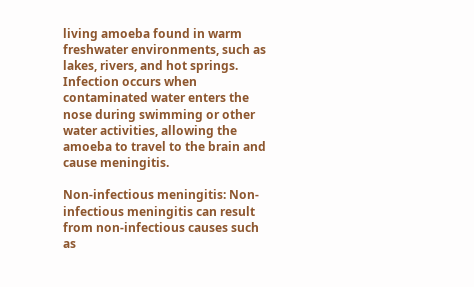living amoeba found in warm freshwater environments, such as lakes, rivers, and hot springs. Infection occurs when contaminated water enters the nose during swimming or other water activities, allowing the amoeba to travel to the brain and cause meningitis.

Non-infectious meningitis: Non-infectious meningitis can result from non-infectious causes such as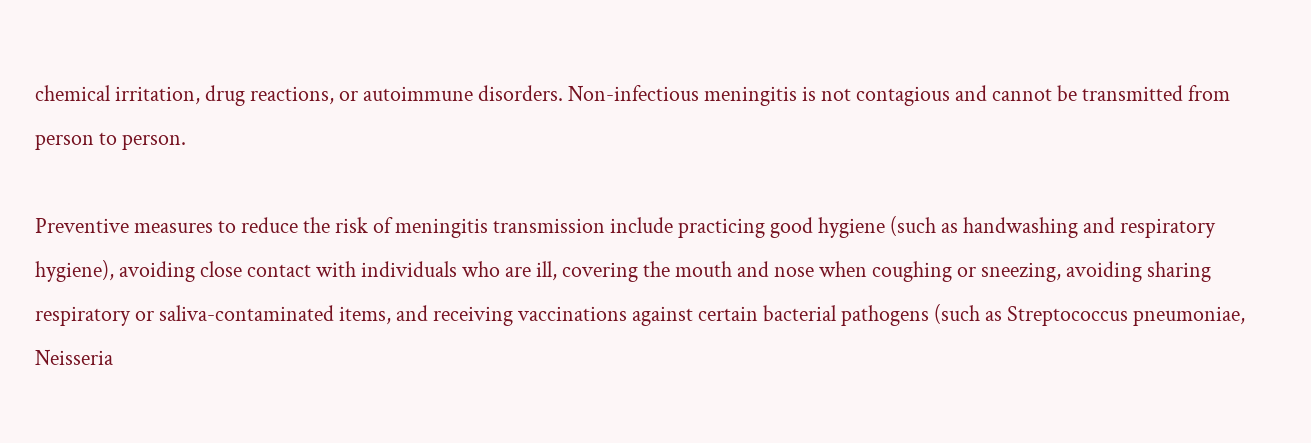chemical irritation, drug reactions, or autoimmune disorders. Non-infectious meningitis is not contagious and cannot be transmitted from person to person.

Preventive measures to reduce the risk of meningitis transmission include practicing good hygiene (such as handwashing and respiratory hygiene), avoiding close contact with individuals who are ill, covering the mouth and nose when coughing or sneezing, avoiding sharing respiratory or saliva-contaminated items, and receiving vaccinations against certain bacterial pathogens (such as Streptococcus pneumoniae, Neisseria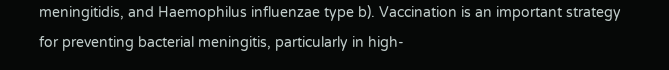meningitidis, and Haemophilus influenzae type b). Vaccination is an important strategy for preventing bacterial meningitis, particularly in high-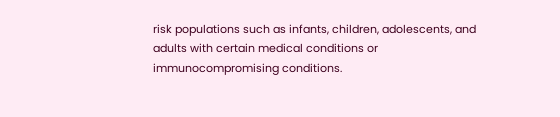risk populations such as infants, children, adolescents, and adults with certain medical conditions or immunocompromising conditions.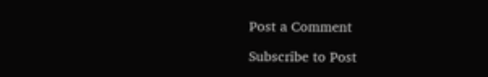Post a Comment

Subscribe to Post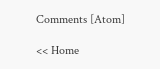Comments [Atom]

<< Home